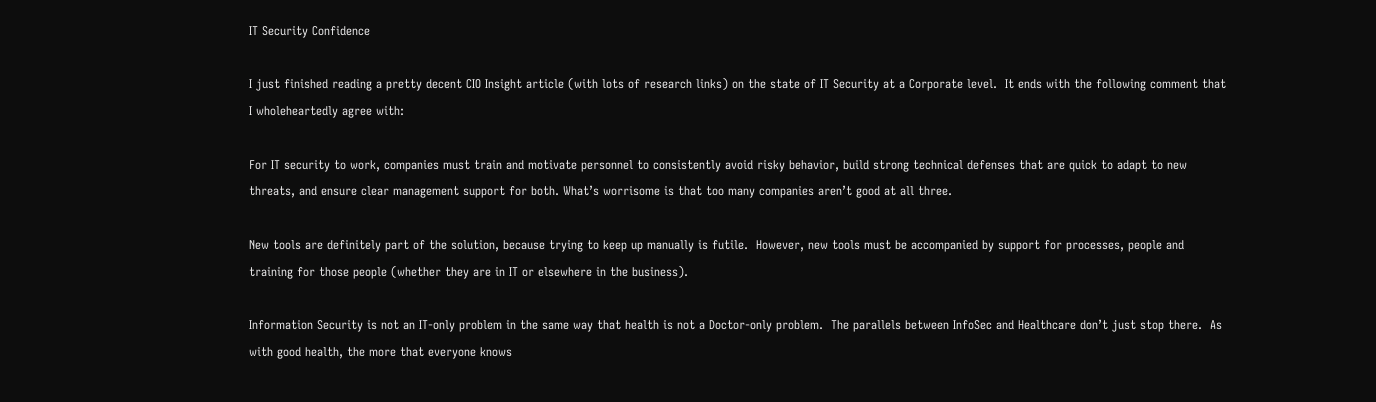IT Security Confidence

I just finished reading a pretty decent CIO Insight article (with lots of research links) on the state of IT Security at a Corporate level.  It ends with the following comment that I wholeheartedly agree with:

For IT security to work, companies must train and motivate personnel to consistently avoid risky behavior, build strong technical defenses that are quick to adapt to new threats, and ensure clear management support for both. What’s worrisome is that too many companies aren’t good at all three.

New tools are definitely part of the solution, because trying to keep up manually is futile.  However, new tools must be accompanied by support for processes, people and training for those people (whether they are in IT or elsewhere in the business).

Information Security is not an IT-only problem in the same way that health is not a Doctor-only problem.  The parallels between InfoSec and Healthcare don’t just stop there.  As with good health, the more that everyone knows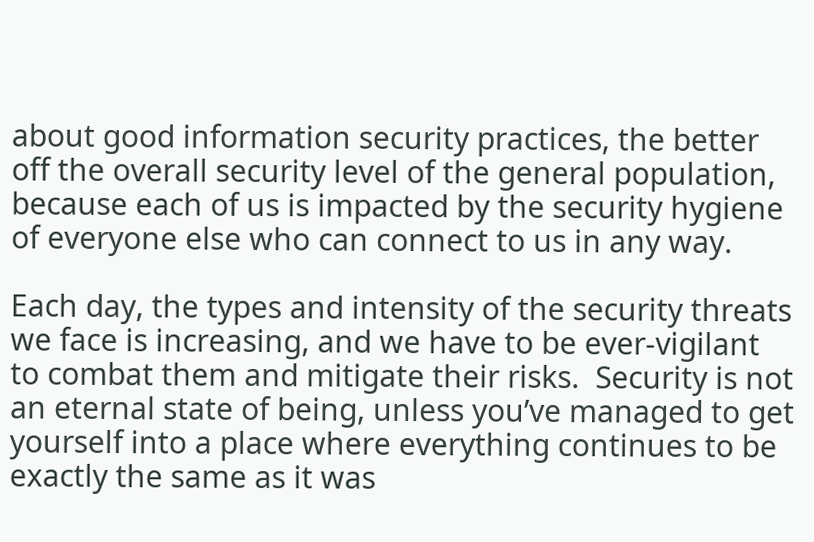about good information security practices, the better off the overall security level of the general population, because each of us is impacted by the security hygiene of everyone else who can connect to us in any way.

Each day, the types and intensity of the security threats we face is increasing, and we have to be ever-vigilant to combat them and mitigate their risks.  Security is not an eternal state of being, unless you’ve managed to get yourself into a place where everything continues to be exactly the same as it was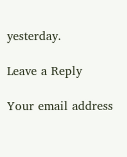yesterday.

Leave a Reply

Your email address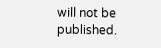will not be published.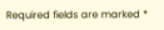Required fields are marked *